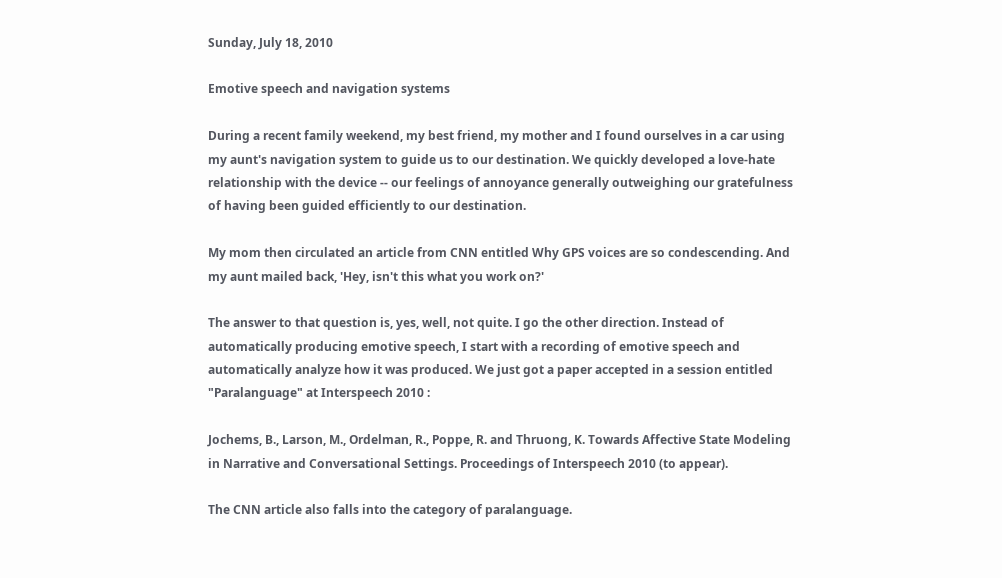Sunday, July 18, 2010

Emotive speech and navigation systems

During a recent family weekend, my best friend, my mother and I found ourselves in a car using my aunt's navigation system to guide us to our destination. We quickly developed a love-hate relationship with the device -- our feelings of annoyance generally outweighing our gratefulness of having been guided efficiently to our destination.

My mom then circulated an article from CNN entitled Why GPS voices are so condescending. And my aunt mailed back, 'Hey, isn't this what you work on?'

The answer to that question is, yes, well, not quite. I go the other direction. Instead of automatically producing emotive speech, I start with a recording of emotive speech and automatically analyze how it was produced. We just got a paper accepted in a session entitled "Paralanguage" at Interspeech 2010 :

Jochems, B., Larson, M., Ordelman, R., Poppe, R. and Thruong, K. Towards Affective State Modeling in Narrative and Conversational Settings. Proceedings of Interspeech 2010 (to appear).

The CNN article also falls into the category of paralanguage.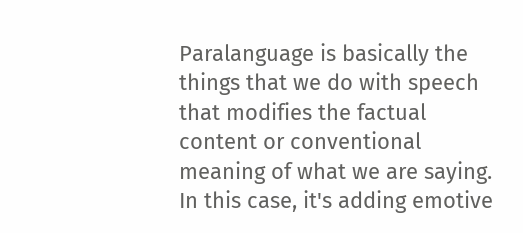Paralanguage is basically the things that we do with speech that modifies the factual content or conventional meaning of what we are saying. In this case, it's adding emotive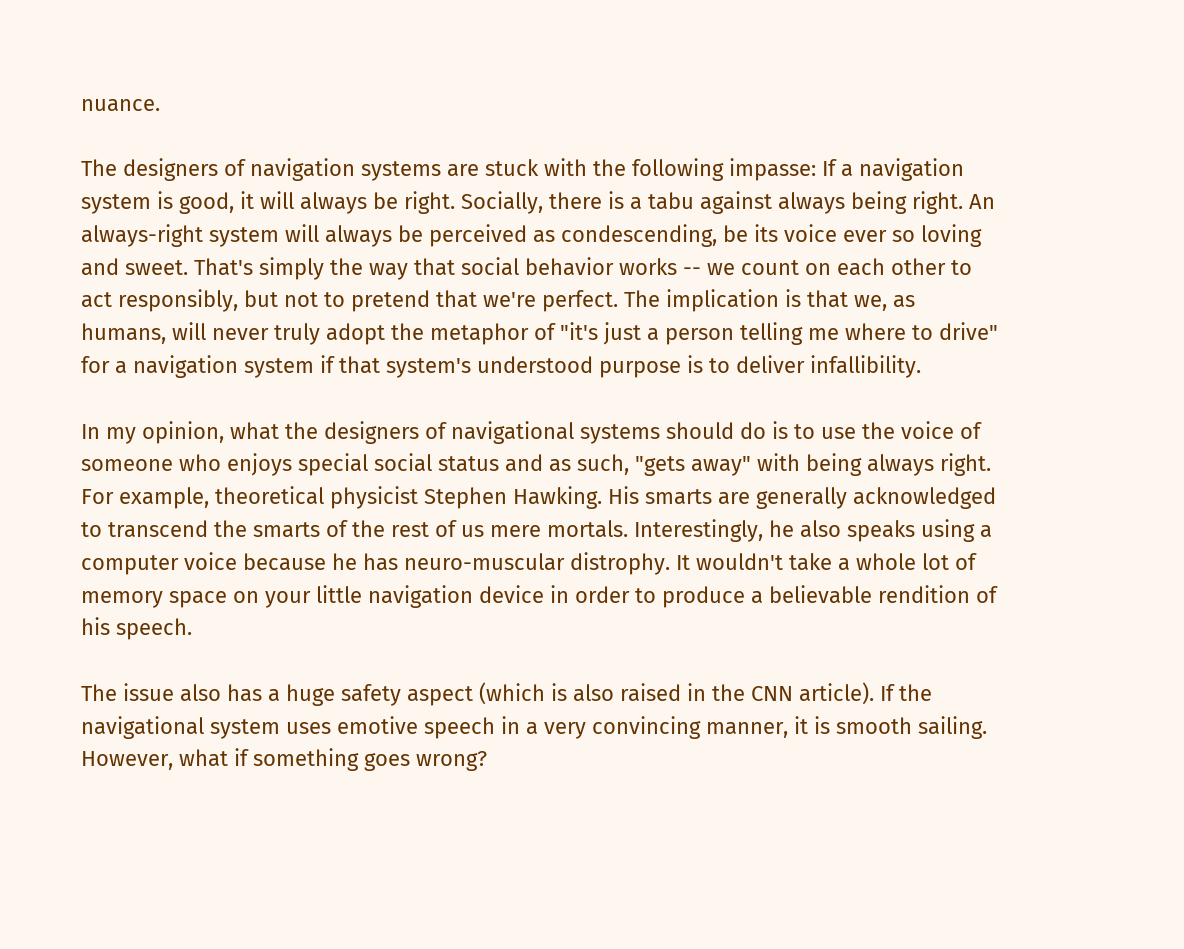nuance.

The designers of navigation systems are stuck with the following impasse: If a navigation system is good, it will always be right. Socially, there is a tabu against always being right. An always-right system will always be perceived as condescending, be its voice ever so loving and sweet. That's simply the way that social behavior works -- we count on each other to act responsibly, but not to pretend that we're perfect. The implication is that we, as humans, will never truly adopt the metaphor of "it's just a person telling me where to drive" for a navigation system if that system's understood purpose is to deliver infallibility.

In my opinion, what the designers of navigational systems should do is to use the voice of someone who enjoys special social status and as such, "gets away" with being always right. For example, theoretical physicist Stephen Hawking. His smarts are generally acknowledged to transcend the smarts of the rest of us mere mortals. Interestingly, he also speaks using a computer voice because he has neuro-muscular distrophy. It wouldn't take a whole lot of memory space on your little navigation device in order to produce a believable rendition of his speech.

The issue also has a huge safety aspect (which is also raised in the CNN article). If the navigational system uses emotive speech in a very convincing manner, it is smooth sailing. However, what if something goes wrong?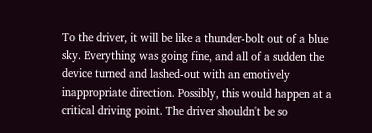To the driver, it will be like a thunder-bolt out of a blue sky. Everything was going fine, and all of a sudden the device turned and lashed-out with an emotively inappropriate direction. Possibly, this would happen at a critical driving point. The driver shouldn't be so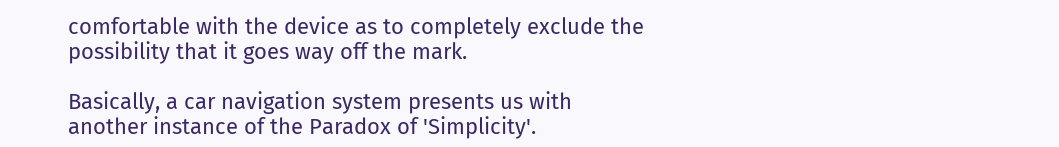comfortable with the device as to completely exclude the possibility that it goes way off the mark.

Basically, a car navigation system presents us with another instance of the Paradox of 'Simplicity'.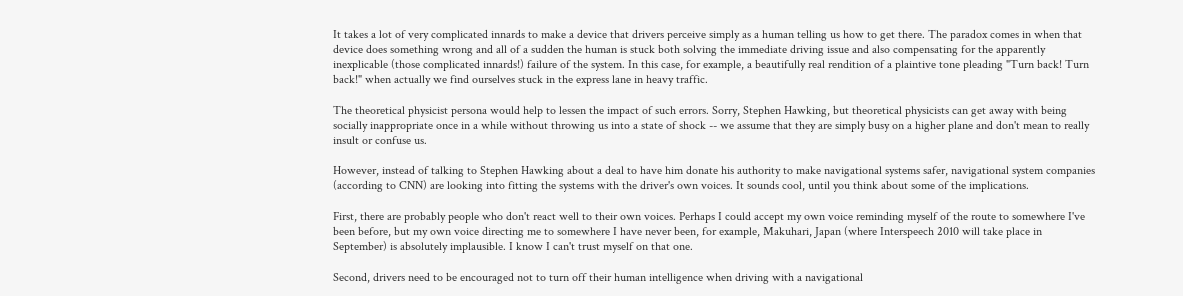It takes a lot of very complicated innards to make a device that drivers perceive simply as a human telling us how to get there. The paradox comes in when that device does something wrong and all of a sudden the human is stuck both solving the immediate driving issue and also compensating for the apparently inexplicable (those complicated innards!) failure of the system. In this case, for example, a beautifully real rendition of a plaintive tone pleading "Turn back! Turn back!" when actually we find ourselves stuck in the express lane in heavy traffic.

The theoretical physicist persona would help to lessen the impact of such errors. Sorry, Stephen Hawking, but theoretical physicists can get away with being socially inappropriate once in a while without throwing us into a state of shock -- we assume that they are simply busy on a higher plane and don't mean to really insult or confuse us.

However, instead of talking to Stephen Hawking about a deal to have him donate his authority to make navigational systems safer, navigational system companies (according to CNN) are looking into fitting the systems with the driver's own voices. It sounds cool, until you think about some of the implications.

First, there are probably people who don't react well to their own voices. Perhaps I could accept my own voice reminding myself of the route to somewhere I've been before, but my own voice directing me to somewhere I have never been, for example, Makuhari, Japan (where Interspeech 2010 will take place in September) is absolutely implausible. I know I can't trust myself on that one.

Second, drivers need to be encouraged not to turn off their human intelligence when driving with a navigational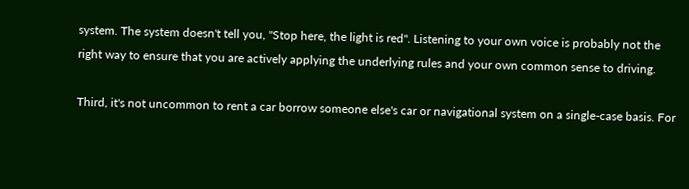system. The system doesn't tell you, "Stop here, the light is red". Listening to your own voice is probably not the right way to ensure that you are actively applying the underlying rules and your own common sense to driving.

Third, it's not uncommon to rent a car borrow someone else's car or navigational system on a single-case basis. For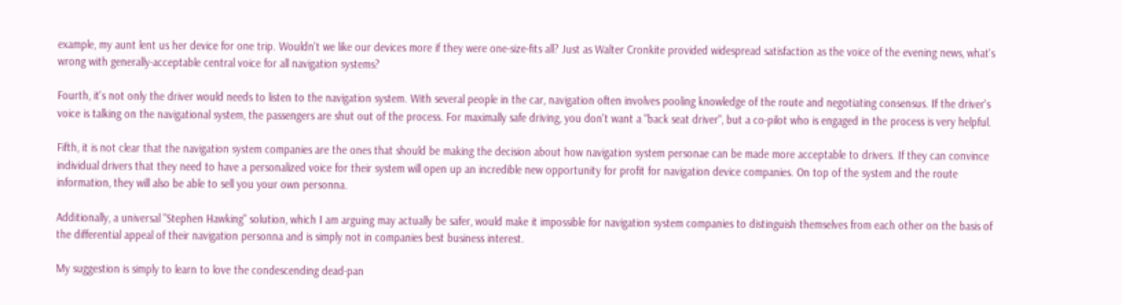example, my aunt lent us her device for one trip. Wouldn't we like our devices more if they were one-size-fits all? Just as Walter Cronkite provided widespread satisfaction as the voice of the evening news, what's wrong with generally-acceptable central voice for all navigation systems?

Fourth, it's not only the driver would needs to listen to the navigation system. With several people in the car, navigation often involves pooling knowledge of the route and negotiating consensus. If the driver's voice is talking on the navigational system, the passengers are shut out of the process. For maximally safe driving, you don't want a "back seat driver", but a co-pilot who is engaged in the process is very helpful.

Fifth, it is not clear that the navigation system companies are the ones that should be making the decision about how navigation system personae can be made more acceptable to drivers. If they can convince individual drivers that they need to have a personalized voice for their system will open up an incredible new opportunity for profit for navigation device companies. On top of the system and the route information, they will also be able to sell you your own personna.

Additionally, a universal "Stephen Hawking" solution, which I am arguing may actually be safer, would make it impossible for navigation system companies to distinguish themselves from each other on the basis of the differential appeal of their navigation personna and is simply not in companies best business interest.

My suggestion is simply to learn to love the condescending dead-pan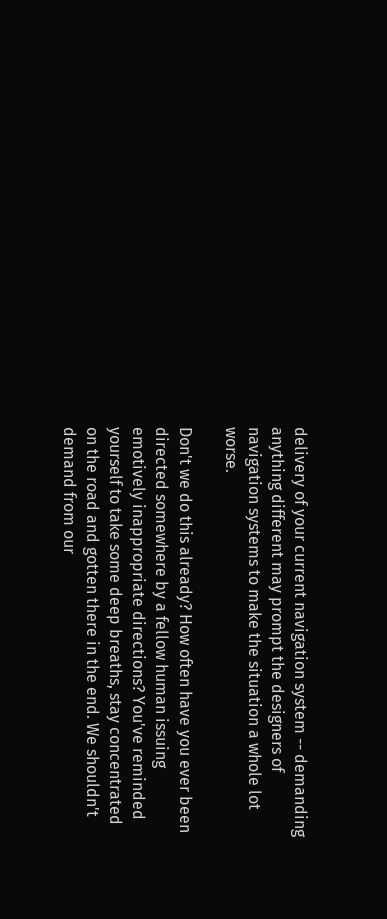delivery of your current navigation system -- demanding anything different may prompt the designers of navigation systems to make the situation a whole lot worse.

Don't we do this already? How often have you ever been directed somewhere by a fellow human issuing emotively inappropriate directions? You've reminded yourself to take some deep breaths, stay concentrated on the road and gotten there in the end. We shouldn't demand from our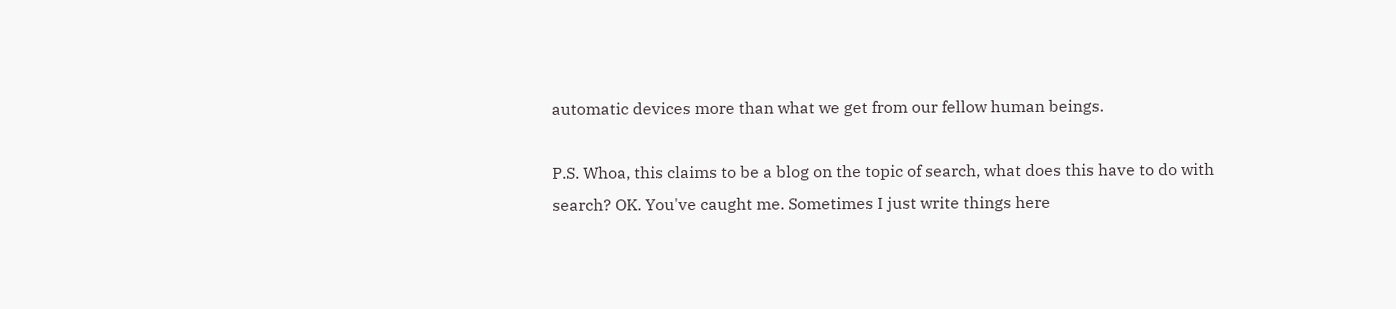automatic devices more than what we get from our fellow human beings.

P.S. Whoa, this claims to be a blog on the topic of search, what does this have to do with search? OK. You've caught me. Sometimes I just write things here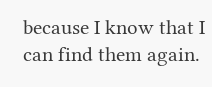because I know that I can find them again.